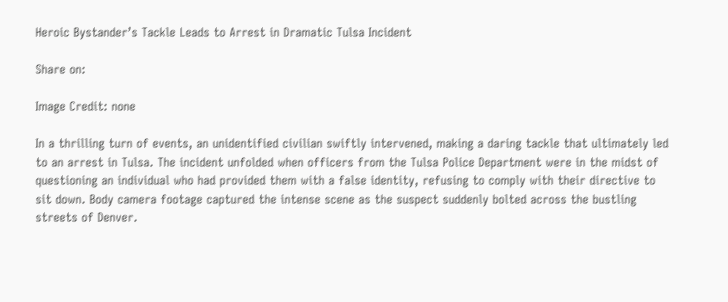Heroic Bystander’s Tackle Leads to Arrest in Dramatic Tulsa Incident

Share on:

Image Credit: none

In a thrilling turn of events, an unidentified civilian swiftly intervened, making a daring tackle that ultimately led to an arrest in Tulsa. The incident unfolded when officers from the Tulsa Police Department were in the midst of questioning an individual who had provided them with a false identity, refusing to comply with their directive to sit down. Body camera footage captured the intense scene as the suspect suddenly bolted across the bustling streets of Denver.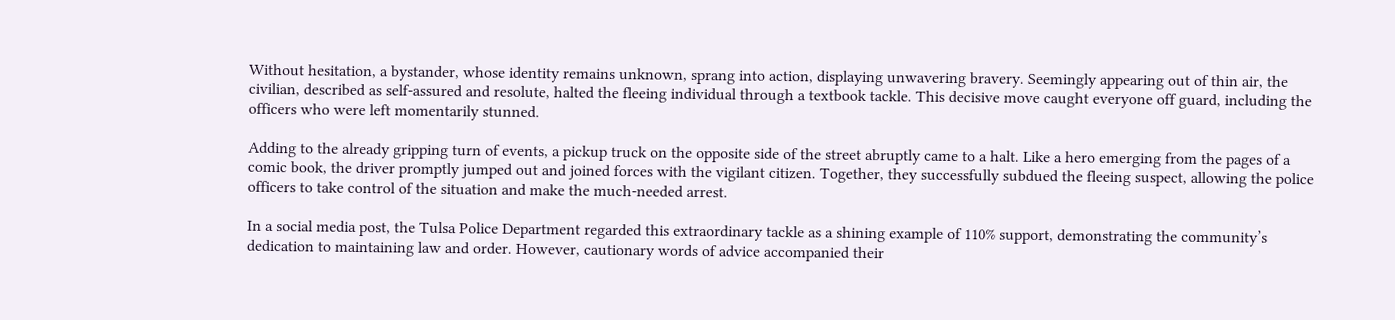Without hesitation, a bystander, whose identity remains unknown, sprang into action, displaying unwavering bravery. Seemingly appearing out of thin air, the civilian, described as self-assured and resolute, halted the fleeing individual through a textbook tackle. This decisive move caught everyone off guard, including the officers who were left momentarily stunned.

Adding to the already gripping turn of events, a pickup truck on the opposite side of the street abruptly came to a halt. Like a hero emerging from the pages of a comic book, the driver promptly jumped out and joined forces with the vigilant citizen. Together, they successfully subdued the fleeing suspect, allowing the police officers to take control of the situation and make the much-needed arrest.

In a social media post, the Tulsa Police Department regarded this extraordinary tackle as a shining example of 110% support, demonstrating the community’s dedication to maintaining law and order. However, cautionary words of advice accompanied their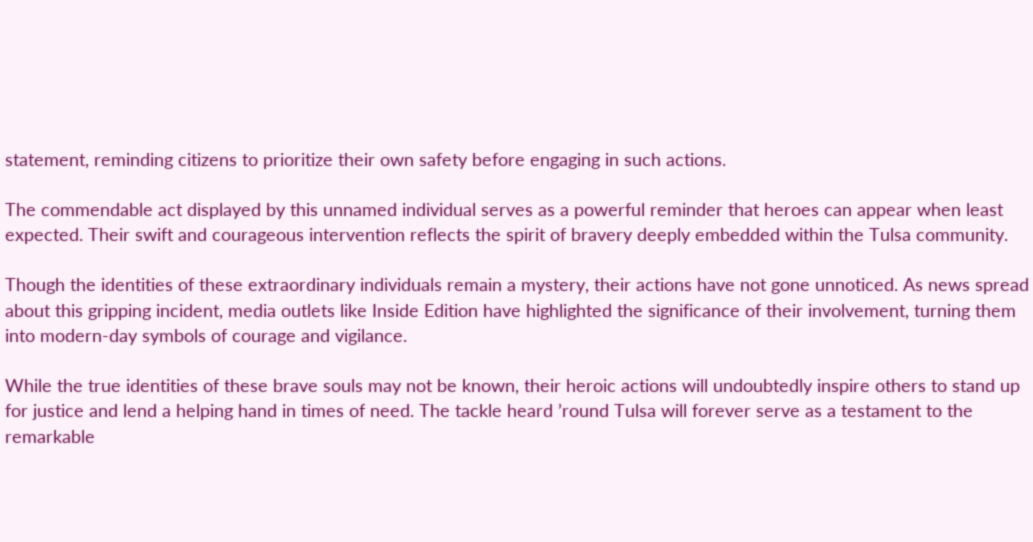statement, reminding citizens to prioritize their own safety before engaging in such actions.

The commendable act displayed by this unnamed individual serves as a powerful reminder that heroes can appear when least expected. Their swift and courageous intervention reflects the spirit of bravery deeply embedded within the Tulsa community.

Though the identities of these extraordinary individuals remain a mystery, their actions have not gone unnoticed. As news spread about this gripping incident, media outlets like Inside Edition have highlighted the significance of their involvement, turning them into modern-day symbols of courage and vigilance.

While the true identities of these brave souls may not be known, their heroic actions will undoubtedly inspire others to stand up for justice and lend a helping hand in times of need. The tackle heard ’round Tulsa will forever serve as a testament to the remarkable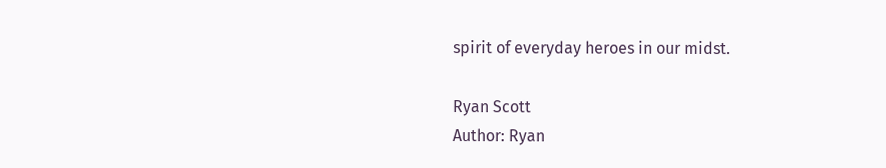spirit of everyday heroes in our midst.

Ryan Scott
Author: Ryan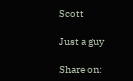Scott

Just a guy

Share on: